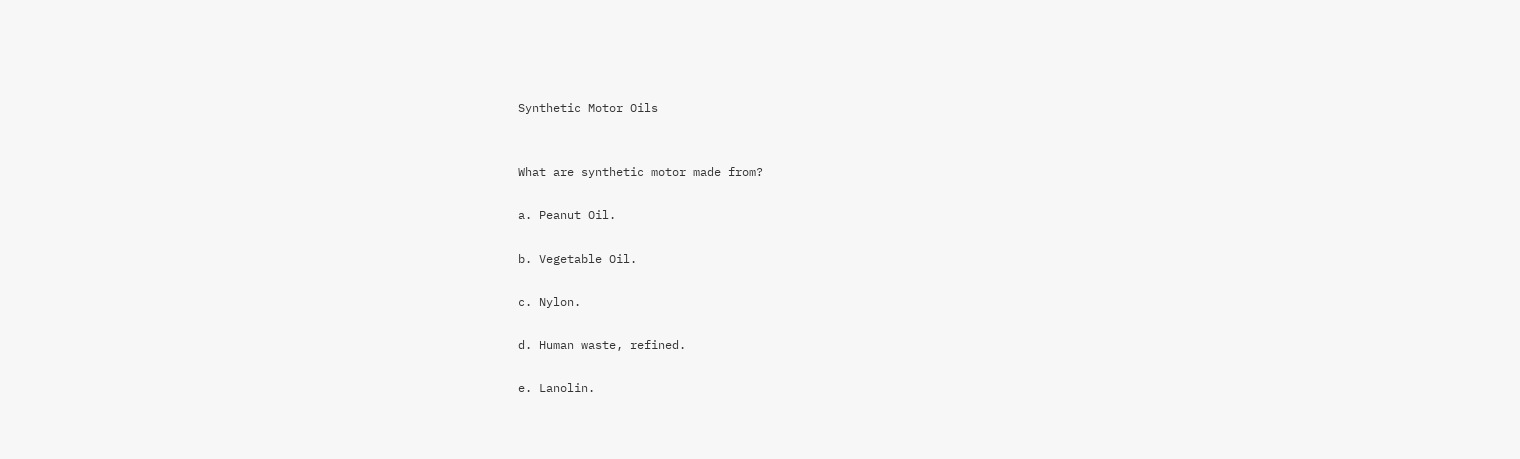Synthetic Motor Oils


What are synthetic motor made from?

a. Peanut Oil.

b. Vegetable Oil.

c. Nylon.

d. Human waste, refined.

e. Lanolin.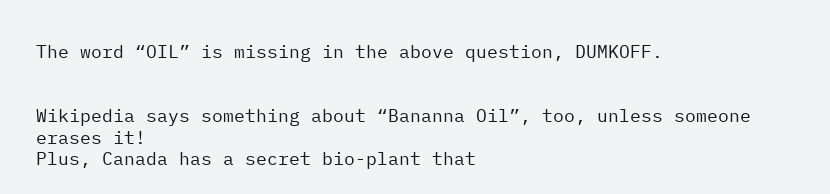The word “OIL” is missing in the above question, DUMKOFF.


Wikipedia says something about “Bananna Oil”, too, unless someone erases it!
Plus, Canada has a secret bio-plant that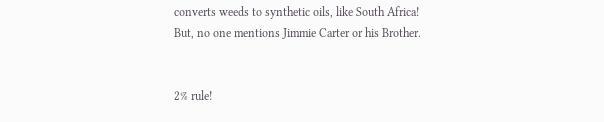converts weeds to synthetic oils, like South Africa!
But, no one mentions Jimmie Carter or his Brother.


2% rule!